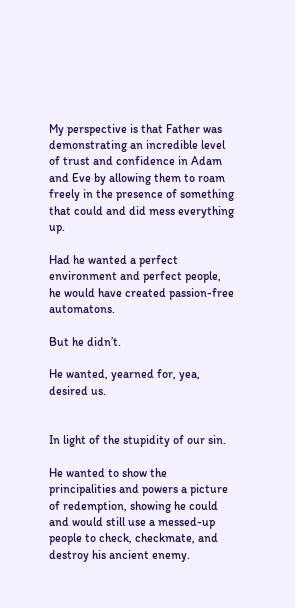My perspective is that Father was demonstrating an incredible level of trust and confidence in Adam and Eve by allowing them to roam freely in the presence of something that could and did mess everything up.

Had he wanted a perfect environment and perfect people, he would have created passion-free automatons.

But he didn’t.

He wanted, yearned for, yea, desired us.


In light of the stupidity of our sin.

He wanted to show the principalities and powers a picture of redemption, showing he could and would still use a messed-up people to check, checkmate, and destroy his ancient enemy.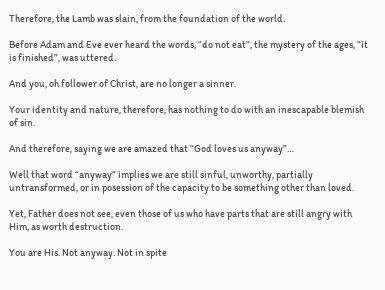Therefore, the Lamb was slain, from the foundation of the world.

Before Adam and Eve ever heard the words, “do not eat”, the mystery of the ages, “it is finished”, was uttered.

And you, oh follower of Christ, are no longer a sinner.

Your identity and nature, therefore, has nothing to do with an inescapable blemish of sin.

And therefore, saying we are amazed that “God loves us anyway”…

Well that word “anyway” implies we are still sinful, unworthy, partially untransformed, or in posession of the capacity to be something other than loved.

Yet, Father does not see, even those of us who have parts that are still angry with Him, as worth destruction.

You are His. Not anyway. Not in spite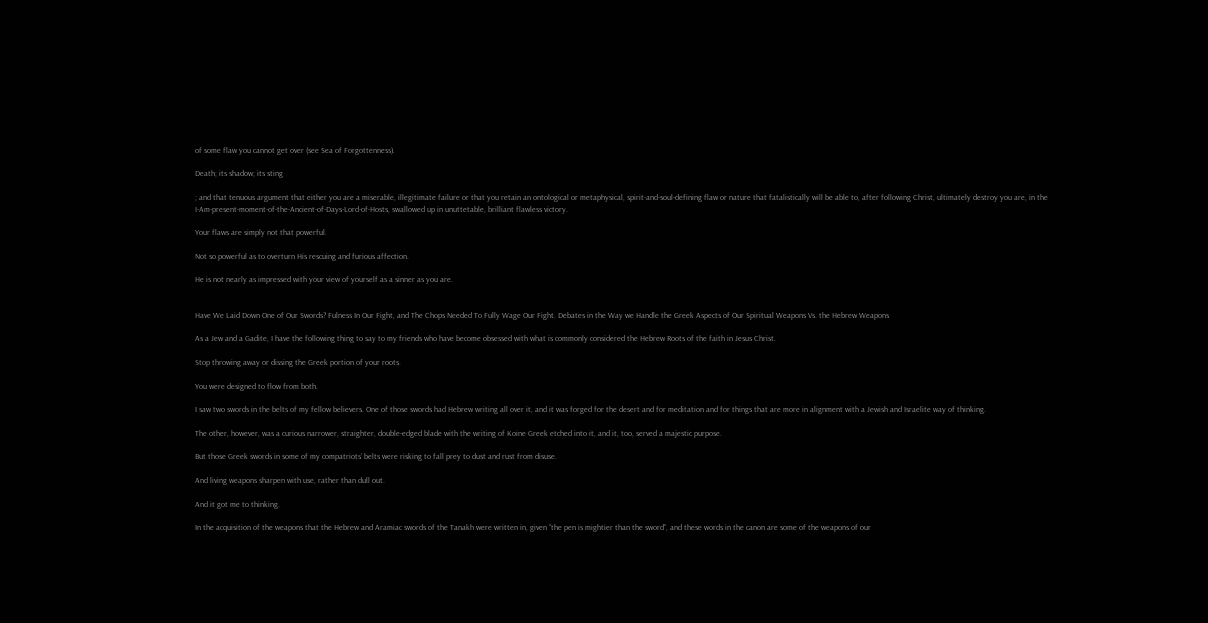of some flaw you cannot get over (see Sea of Forgottenness).

Death; its shadow; its sting

; and that tenuous argument that either you are a miserable, illegitimate failure or that you retain an ontological or metaphysical, spirit-and-soul-defining flaw or nature that fatalistically will be able to, after following Christ, ultimately destroy you are, in the I-Am-present-moment-of-the-Ancient-of-Days-Lord-of-Hosts, swallowed up in unuttetable, brilliant flawless victory.

Your flaws are simply not that powerful.

Not so powerful as to overturn His rescuing and furious affection.

He is not nearly as impressed with your view of yourself as a sinner as you are.


Have We Laid Down One of Our Swords? Fulness In Our Fight, and The Chops Needed To Fully Wage Our Fight. Debates in the Way we Handle the Greek Aspects of Our Spiritual Weapons Vs. the Hebrew Weapons

As a Jew and a Gadite, I have the following thing to say to my friends who have become obsessed with what is commonly considered the Hebrew Roots of the faith in Jesus Christ.

Stop throwing away or dissing the Greek portion of your roots.

You were designed to flow from both.

I saw two swords in the belts of my fellow believers. One of those swords had Hebrew writing all over it, and it was forged for the desert and for meditation and for things that are more in alignment with a Jewish and Israelite way of thinking.

The other, however, was a curious narrower, straighter, double-edged blade with the writing of Koine Greek etched into it, and it, too, served a majestic purpose.

But those Greek swords in some of my compatriots’ belts were risking to fall prey to dust and rust from disuse.

And living weapons sharpen with use, rather than dull out.

And it got me to thinking.

In the acquisition of the weapons that the Hebrew and Aramiac swords of the Tanakh were written in, given “the pen is mightier than the sword”, and these words in the canon are some of the weapons of our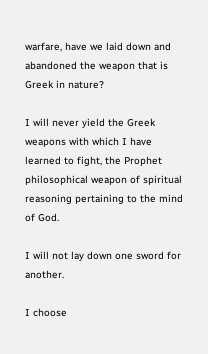warfare, have we laid down and abandoned the weapon that is Greek in nature?

I will never yield the Greek weapons with which I have learned to fight, the Prophet philosophical weapon of spiritual reasoning pertaining to the mind of God.

I will not lay down one sword for another.

I choose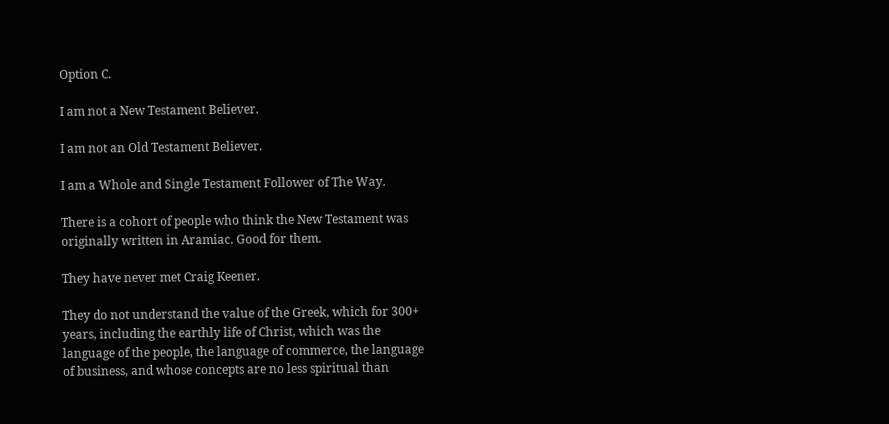Option C.

I am not a New Testament Believer.

I am not an Old Testament Believer.

I am a Whole and Single Testament Follower of The Way.

There is a cohort of people who think the New Testament was originally written in Aramiac. Good for them.

They have never met Craig Keener.

They do not understand the value of the Greek, which for 300+ years, including the earthly life of Christ, which was the language of the people, the language of commerce, the language of business, and whose concepts are no less spiritual than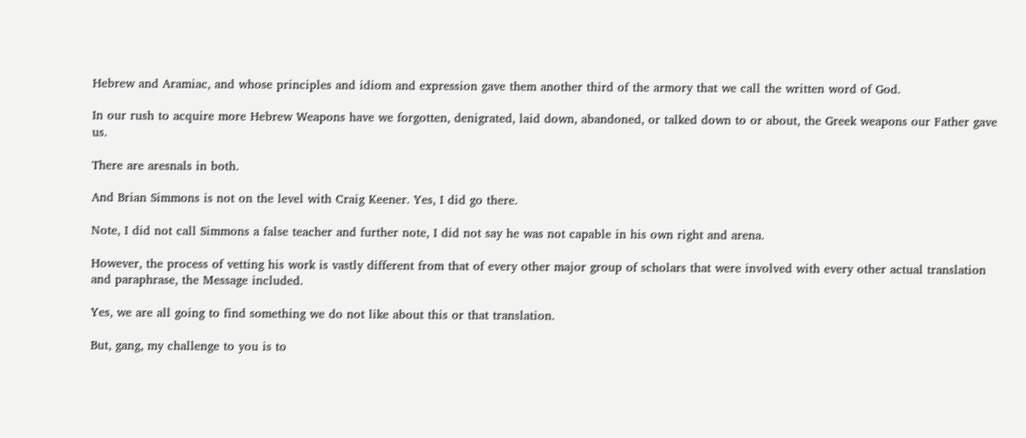Hebrew and Aramiac, and whose principles and idiom and expression gave them another third of the armory that we call the written word of God.

In our rush to acquire more Hebrew Weapons have we forgotten, denigrated, laid down, abandoned, or talked down to or about, the Greek weapons our Father gave us.

There are aresnals in both.

And Brian Simmons is not on the level with Craig Keener. Yes, I did go there.

Note, I did not call Simmons a false teacher and further note, I did not say he was not capable in his own right and arena.

However, the process of vetting his work is vastly different from that of every other major group of scholars that were involved with every other actual translation and paraphrase, the Message included.

Yes, we are all going to find something we do not like about this or that translation.

But, gang, my challenge to you is to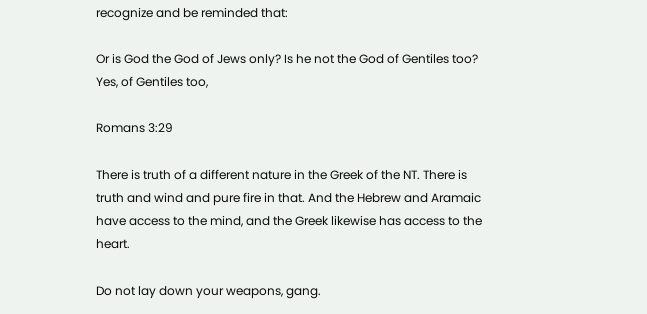recognize and be reminded that:

Or is God the God of Jews only? Is he not the God of Gentiles too? Yes, of Gentiles too,

Romans 3:29

There is truth of a different nature in the Greek of the NT. There is truth and wind and pure fire in that. And the Hebrew and Aramaic have access to the mind, and the Greek likewise has access to the heart.

Do not lay down your weapons, gang.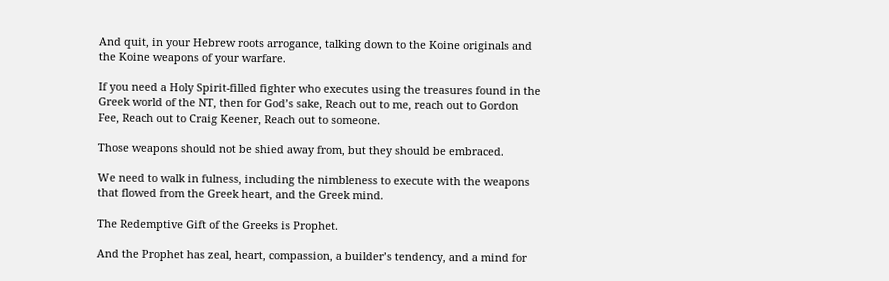And quit, in your Hebrew roots arrogance, talking down to the Koine originals and the Koine weapons of your warfare.

If you need a Holy Spirit-filled fighter who executes using the treasures found in the Greek world of the NT, then for God’s sake, Reach out to me, reach out to Gordon Fee, Reach out to Craig Keener, Reach out to someone.

Those weapons should not be shied away from, but they should be embraced.

We need to walk in fulness, including the nimbleness to execute with the weapons that flowed from the Greek heart, and the Greek mind.

The Redemptive Gift of the Greeks is Prophet.

And the Prophet has zeal, heart, compassion, a builder’s tendency, and a mind for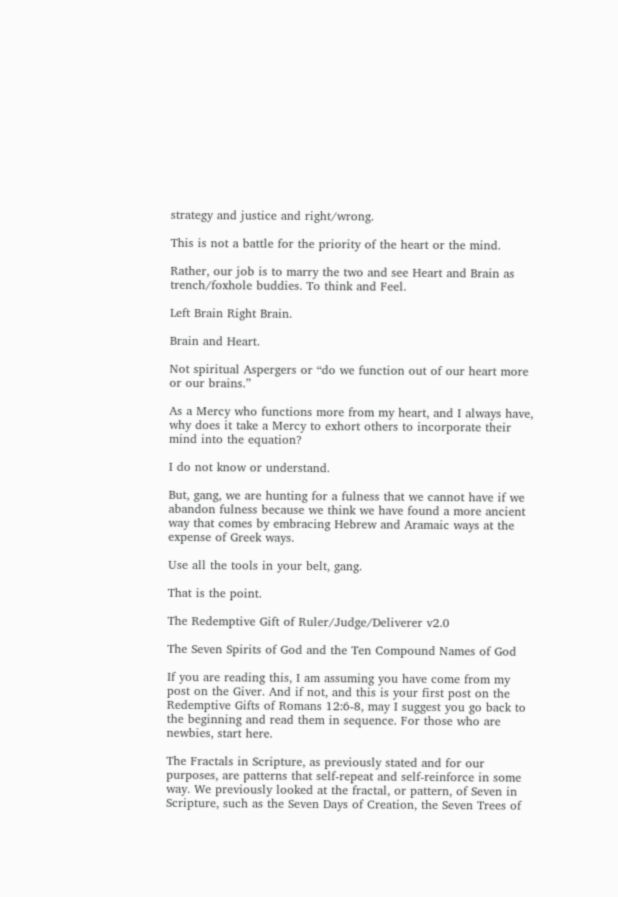strategy and justice and right/wrong.

This is not a battle for the priority of the heart or the mind.

Rather, our job is to marry the two and see Heart and Brain as trench/foxhole buddies. To think and Feel.

Left Brain Right Brain.

Brain and Heart.

Not spiritual Aspergers or “do we function out of our heart more or our brains.”

As a Mercy who functions more from my heart, and I always have, why does it take a Mercy to exhort others to incorporate their mind into the equation?

I do not know or understand.

But, gang, we are hunting for a fulness that we cannot have if we abandon fulness because we think we have found a more ancient way that comes by embracing Hebrew and Aramaic ways at the expense of Greek ways.

Use all the tools in your belt, gang.

That is the point.

The Redemptive Gift of Ruler/Judge/Deliverer v2.0

The Seven Spirits of God and the Ten Compound Names of God

If you are reading this, I am assuming you have come from my post on the Giver. And if not, and this is your first post on the Redemptive Gifts of Romans 12:6-8, may I suggest you go back to the beginning and read them in sequence. For those who are newbies, start here.

The Fractals in Scripture, as previously stated and for our purposes, are patterns that self-repeat and self-reinforce in some way. We previously looked at the fractal, or pattern, of Seven in Scripture, such as the Seven Days of Creation, the Seven Trees of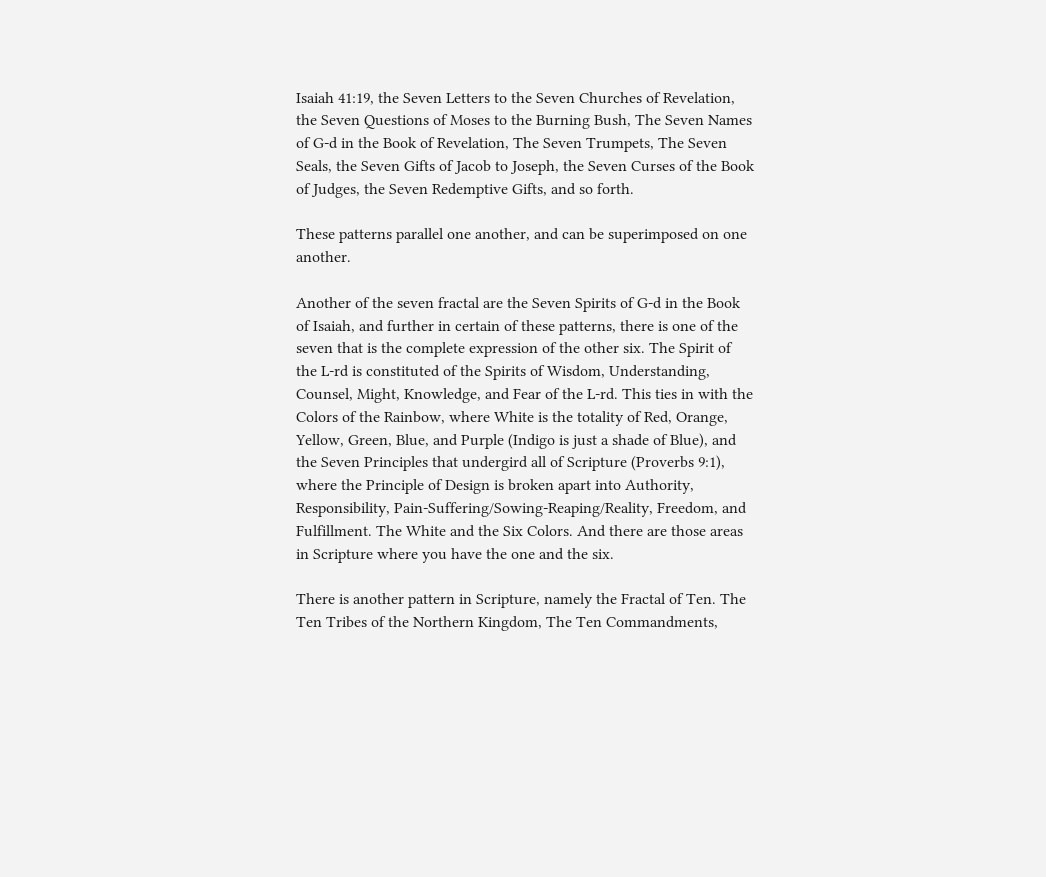Isaiah 41:19, the Seven Letters to the Seven Churches of Revelation, the Seven Questions of Moses to the Burning Bush, The Seven Names of G-d in the Book of Revelation, The Seven Trumpets, The Seven Seals, the Seven Gifts of Jacob to Joseph, the Seven Curses of the Book of Judges, the Seven Redemptive Gifts, and so forth.

These patterns parallel one another, and can be superimposed on one another.

Another of the seven fractal are the Seven Spirits of G-d in the Book of Isaiah, and further in certain of these patterns, there is one of the seven that is the complete expression of the other six. The Spirit of the L-rd is constituted of the Spirits of Wisdom, Understanding, Counsel, Might, Knowledge, and Fear of the L-rd. This ties in with the Colors of the Rainbow, where White is the totality of Red, Orange, Yellow, Green, Blue, and Purple (Indigo is just a shade of Blue), and the Seven Principles that undergird all of Scripture (Proverbs 9:1), where the Principle of Design is broken apart into Authority, Responsibility, Pain-Suffering/Sowing-Reaping/Reality, Freedom, and Fulfillment. The White and the Six Colors. And there are those areas in Scripture where you have the one and the six.

There is another pattern in Scripture, namely the Fractal of Ten. The Ten Tribes of the Northern Kingdom, The Ten Commandments,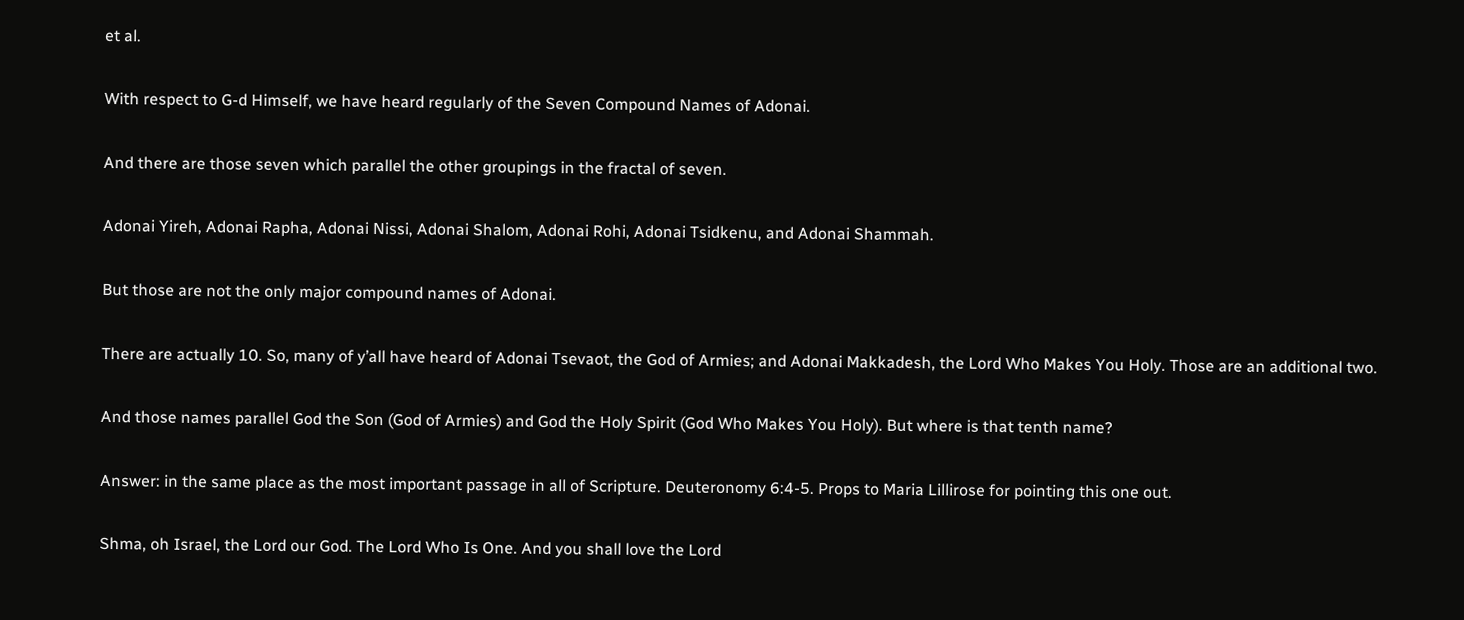et al.

With respect to G-d Himself, we have heard regularly of the Seven Compound Names of Adonai.

And there are those seven which parallel the other groupings in the fractal of seven.

Adonai Yireh, Adonai Rapha, Adonai Nissi, Adonai Shalom, Adonai Rohi, Adonai Tsidkenu, and Adonai Shammah.

But those are not the only major compound names of Adonai.

There are actually 10. So, many of y’all have heard of Adonai Tsevaot, the God of Armies; and Adonai Makkadesh, the Lord Who Makes You Holy. Those are an additional two.

And those names parallel God the Son (God of Armies) and God the Holy Spirit (God Who Makes You Holy). But where is that tenth name?

Answer: in the same place as the most important passage in all of Scripture. Deuteronomy 6:4-5. Props to Maria Lillirose for pointing this one out.

Shma, oh Israel, the Lord our God. The Lord Who Is One. And you shall love the Lord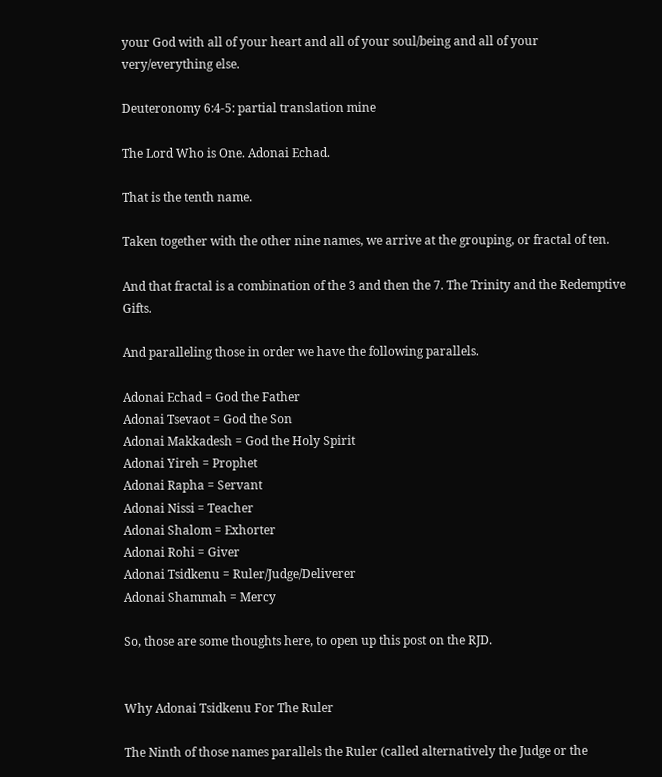your God with all of your heart and all of your soul/being and all of your very/everything else.

Deuteronomy 6:4-5: partial translation mine

The Lord Who is One. Adonai Echad.

That is the tenth name.

Taken together with the other nine names, we arrive at the grouping, or fractal of ten.

And that fractal is a combination of the 3 and then the 7. The Trinity and the Redemptive Gifts.

And paralleling those in order we have the following parallels.

Adonai Echad = God the Father
Adonai Tsevaot = God the Son
Adonai Makkadesh = God the Holy Spirit
Adonai Yireh = Prophet
Adonai Rapha = Servant
Adonai Nissi = Teacher
Adonai Shalom = Exhorter
Adonai Rohi = Giver
Adonai Tsidkenu = Ruler/Judge/Deliverer
Adonai Shammah = Mercy

So, those are some thoughts here, to open up this post on the RJD.


Why Adonai Tsidkenu For The Ruler

The Ninth of those names parallels the Ruler (called alternatively the Judge or the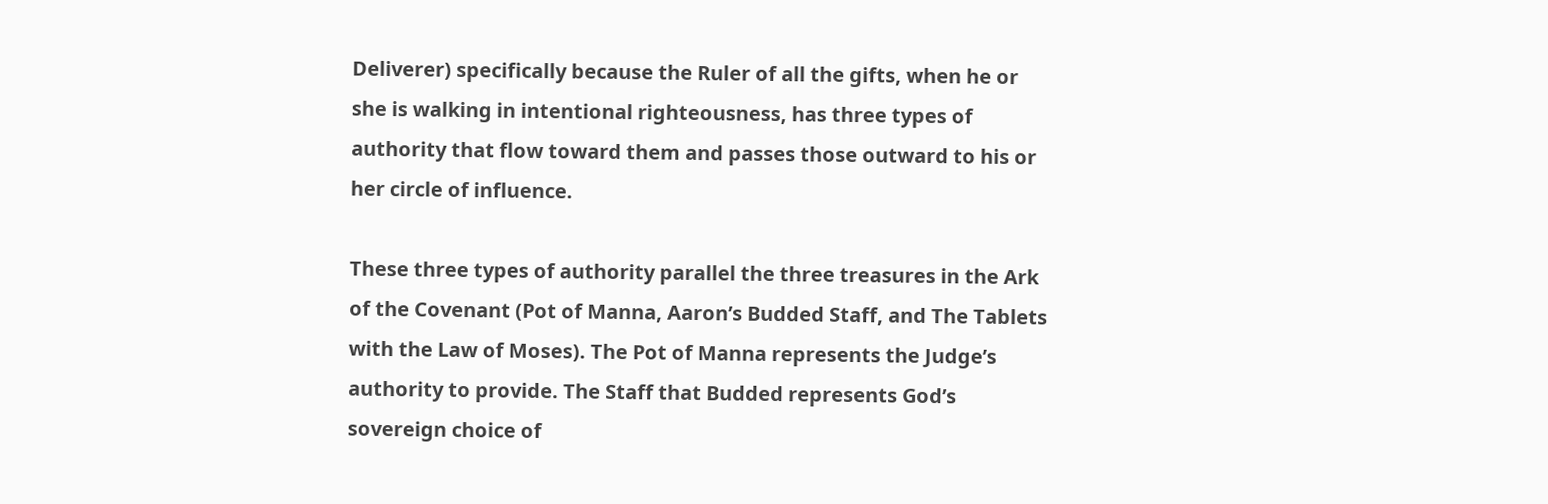Deliverer) specifically because the Ruler of all the gifts, when he or she is walking in intentional righteousness, has three types of authority that flow toward them and passes those outward to his or her circle of influence.

These three types of authority parallel the three treasures in the Ark of the Covenant (Pot of Manna, Aaron’s Budded Staff, and The Tablets with the Law of Moses). The Pot of Manna represents the Judge’s authority to provide. The Staff that Budded represents God’s sovereign choice of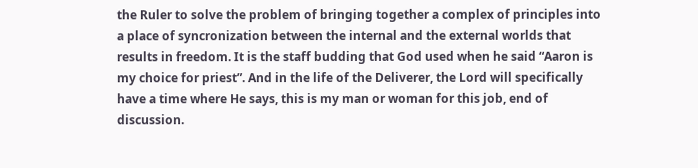the Ruler to solve the problem of bringing together a complex of principles into a place of syncronization between the internal and the external worlds that results in freedom. It is the staff budding that God used when he said “Aaron is my choice for priest”. And in the life of the Deliverer, the Lord will specifically have a time where He says, this is my man or woman for this job, end of discussion.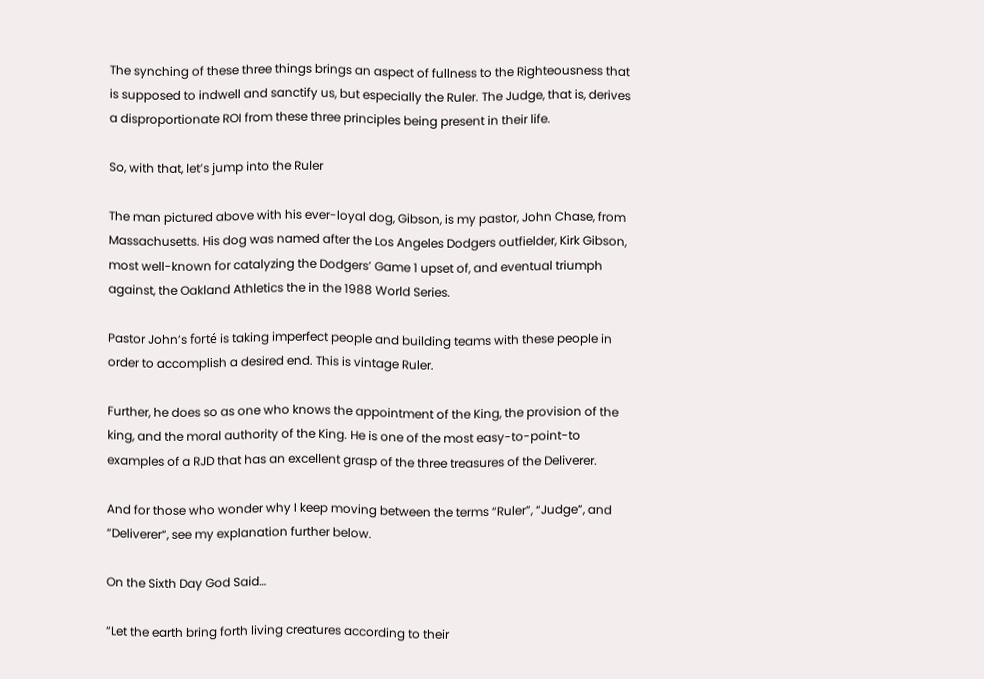The synching of these three things brings an aspect of fullness to the Righteousness that is supposed to indwell and sanctify us, but especially the Ruler. The Judge, that is, derives a disproportionate ROI from these three principles being present in their life.

So, with that, let’s jump into the Ruler

The man pictured above with his ever-loyal dog, Gibson, is my pastor, John Chase, from Massachusetts. His dog was named after the Los Angeles Dodgers outfielder, Kirk Gibson, most well-known for catalyzing the Dodgers’ Game 1 upset of, and eventual triumph against, the Oakland Athletics the in the 1988 World Series.

Pastor John’s forté is taking imperfect people and building teams with these people in order to accomplish a desired end. This is vintage Ruler.

Further, he does so as one who knows the appointment of the King, the provision of the king, and the moral authority of the King. He is one of the most easy-to-point-to examples of a RJD that has an excellent grasp of the three treasures of the Deliverer.

And for those who wonder why I keep moving between the terms “Ruler”, “Judge”, and “Deliverer“, see my explanation further below.

On the Sixth Day God Said…

“Let the earth bring forth living creatures according to their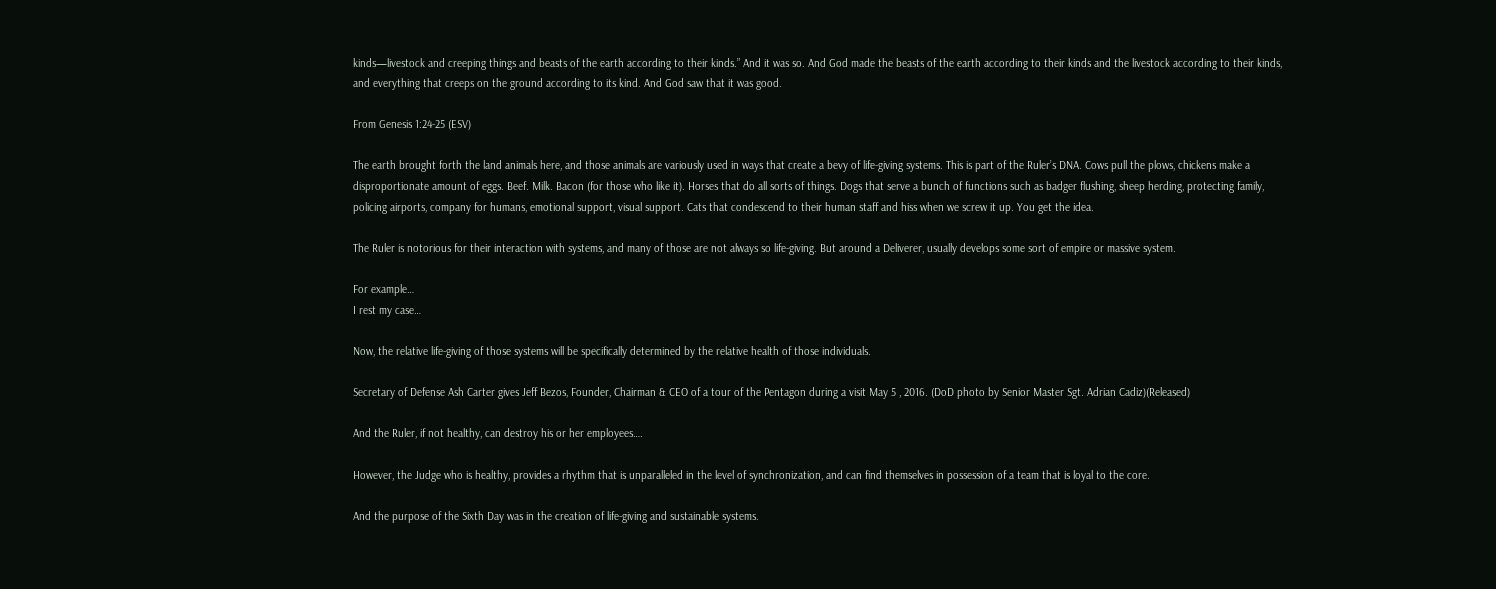kinds—livestock and creeping things and beasts of the earth according to their kinds.” And it was so. And God made the beasts of the earth according to their kinds and the livestock according to their kinds, and everything that creeps on the ground according to its kind. And God saw that it was good.

From Genesis 1:24-25 (ESV)

The earth brought forth the land animals here, and those animals are variously used in ways that create a bevy of life-giving systems. This is part of the Ruler’s DNA. Cows pull the plows, chickens make a disproportionate amount of eggs. Beef. Milk. Bacon (for those who like it). Horses that do all sorts of things. Dogs that serve a bunch of functions such as badger flushing, sheep herding, protecting family, policing airports, company for humans, emotional support, visual support. Cats that condescend to their human staff and hiss when we screw it up. You get the idea.

The Ruler is notorious for their interaction with systems, and many of those are not always so life-giving. But around a Deliverer, usually develops some sort of empire or massive system.

For example…
I rest my case…

Now, the relative life-giving of those systems will be specifically determined by the relative health of those individuals.

Secretary of Defense Ash Carter gives Jeff Bezos, Founder, Chairman & CEO of a tour of the Pentagon during a visit May 5 , 2016. (DoD photo by Senior Master Sgt. Adrian Cadiz)(Released)

And the Ruler, if not healthy, can destroy his or her employees….

However, the Judge who is healthy, provides a rhythm that is unparalleled in the level of synchronization, and can find themselves in possession of a team that is loyal to the core.

And the purpose of the Sixth Day was in the creation of life-giving and sustainable systems.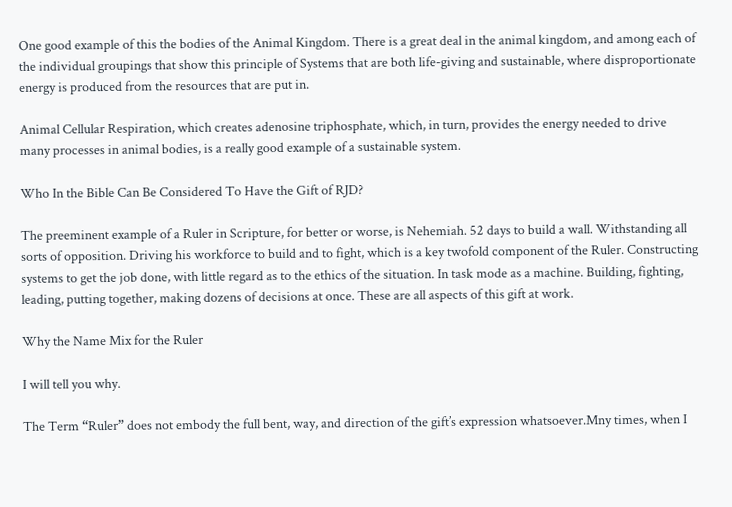One good example of this the bodies of the Animal Kingdom. There is a great deal in the animal kingdom, and among each of the individual groupings that show this principle of Systems that are both life-giving and sustainable, where disproportionate energy is produced from the resources that are put in.

Animal Cellular Respiration, which creates adenosine triphosphate, which, in turn, provides the energy needed to drive many processes in animal bodies, is a really good example of a sustainable system.

Who In the Bible Can Be Considered To Have the Gift of RJD?

The preeminent example of a Ruler in Scripture, for better or worse, is Nehemiah. 52 days to build a wall. Withstanding all sorts of opposition. Driving his workforce to build and to fight, which is a key twofold component of the Ruler. Constructing systems to get the job done, with little regard as to the ethics of the situation. In task mode as a machine. Building, fighting, leading, putting together, making dozens of decisions at once. These are all aspects of this gift at work.

Why the Name Mix for the Ruler

I will tell you why.

The Term “Ruler” does not embody the full bent, way, and direction of the gift’s expression whatsoever.Mny times, when I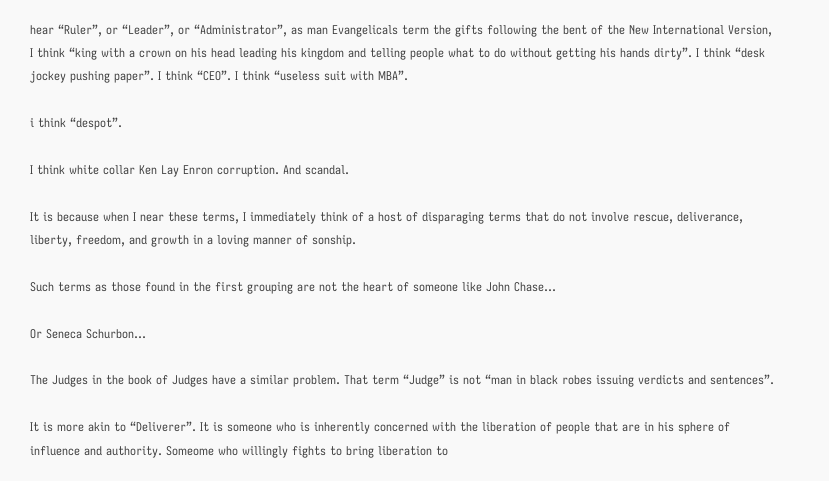hear “Ruler”, or “Leader”, or “Administrator”, as man Evangelicals term the gifts following the bent of the New International Version, I think “king with a crown on his head leading his kingdom and telling people what to do without getting his hands dirty”. I think “desk jockey pushing paper”. I think “CEO”. I think “useless suit with MBA”.

i think “despot”.

I think white collar Ken Lay Enron corruption. And scandal.

It is because when I near these terms, I immediately think of a host of disparaging terms that do not involve rescue, deliverance, liberty, freedom, and growth in a loving manner of sonship.

Such terms as those found in the first grouping are not the heart of someone like John Chase…

Or Seneca Schurbon…

The Judges in the book of Judges have a similar problem. That term “Judge” is not “man in black robes issuing verdicts and sentences”.

It is more akin to “Deliverer”. It is someone who is inherently concerned with the liberation of people that are in his sphere of influence and authority. Someome who willingly fights to bring liberation to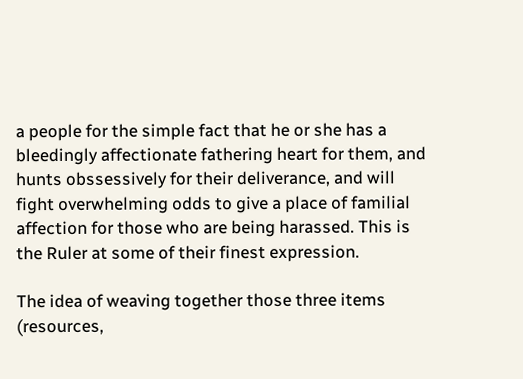a people for the simple fact that he or she has a bleedingly affectionate fathering heart for them, and hunts obssessively for their deliverance, and will fight overwhelming odds to give a place of familial affection for those who are being harassed. This is the Ruler at some of their finest expression.

The idea of weaving together those three items (resources,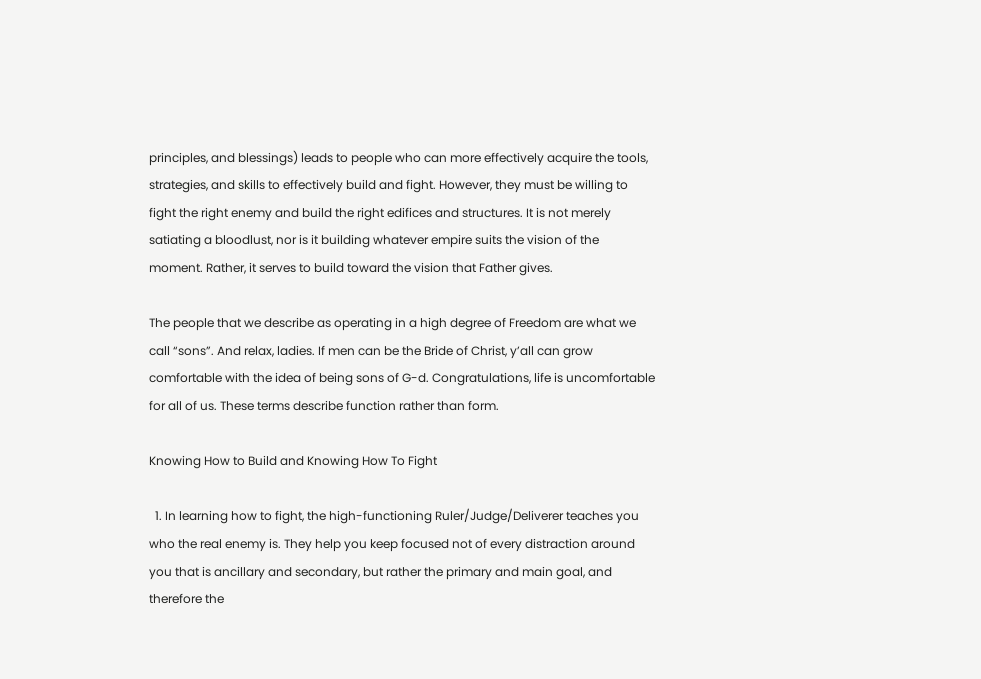principles, and blessings) leads to people who can more effectively acquire the tools, strategies, and skills to effectively build and fight. However, they must be willing to fight the right enemy and build the right edifices and structures. It is not merely satiating a bloodlust, nor is it building whatever empire suits the vision of the moment. Rather, it serves to build toward the vision that Father gives.

The people that we describe as operating in a high degree of Freedom are what we call “sons”. And relax, ladies. If men can be the Bride of Christ, y’all can grow comfortable with the idea of being sons of G-d. Congratulations, life is uncomfortable for all of us. These terms describe function rather than form.

Knowing How to Build and Knowing How To Fight

  1. In learning how to fight, the high-functioning Ruler/Judge/Deliverer teaches you who the real enemy is. They help you keep focused not of every distraction around you that is ancillary and secondary, but rather the primary and main goal, and therefore the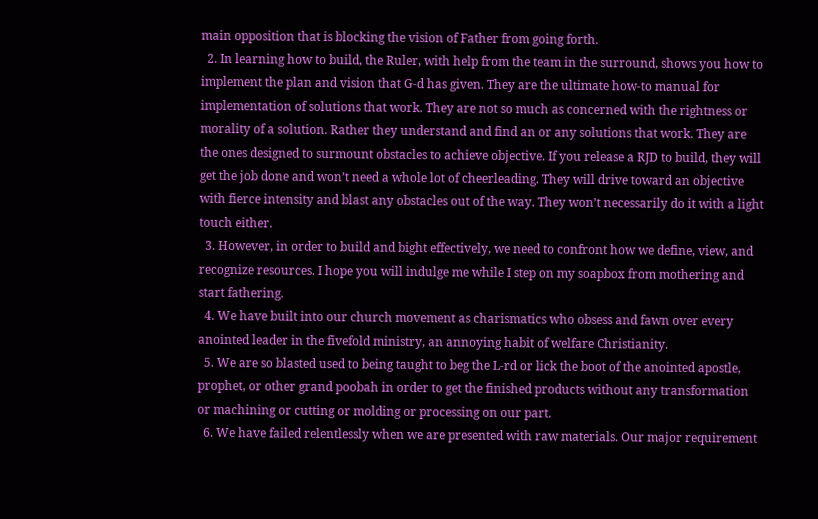main opposition that is blocking the vision of Father from going forth.
  2. In learning how to build, the Ruler, with help from the team in the surround, shows you how to implement the plan and vision that G-d has given. They are the ultimate how-to manual for implementation of solutions that work. They are not so much as concerned with the rightness or morality of a solution. Rather they understand and find an or any solutions that work. They are the ones designed to surmount obstacles to achieve objective. If you release a RJD to build, they will get the job done and won’t need a whole lot of cheerleading. They will drive toward an objective with fierce intensity and blast any obstacles out of the way. They won’t necessarily do it with a light touch either.
  3. However, in order to build and bight effectively, we need to confront how we define, view, and recognize resources. I hope you will indulge me while I step on my soapbox from mothering and start fathering.
  4. We have built into our church movement as charismatics who obsess and fawn over every anointed leader in the fivefold ministry, an annoying habit of welfare Christianity.
  5. We are so blasted used to being taught to beg the L-rd or lick the boot of the anointed apostle, prophet, or other grand poobah in order to get the finished products without any transformation or machining or cutting or molding or processing on our part.
  6. We have failed relentlessly when we are presented with raw materials. Our major requirement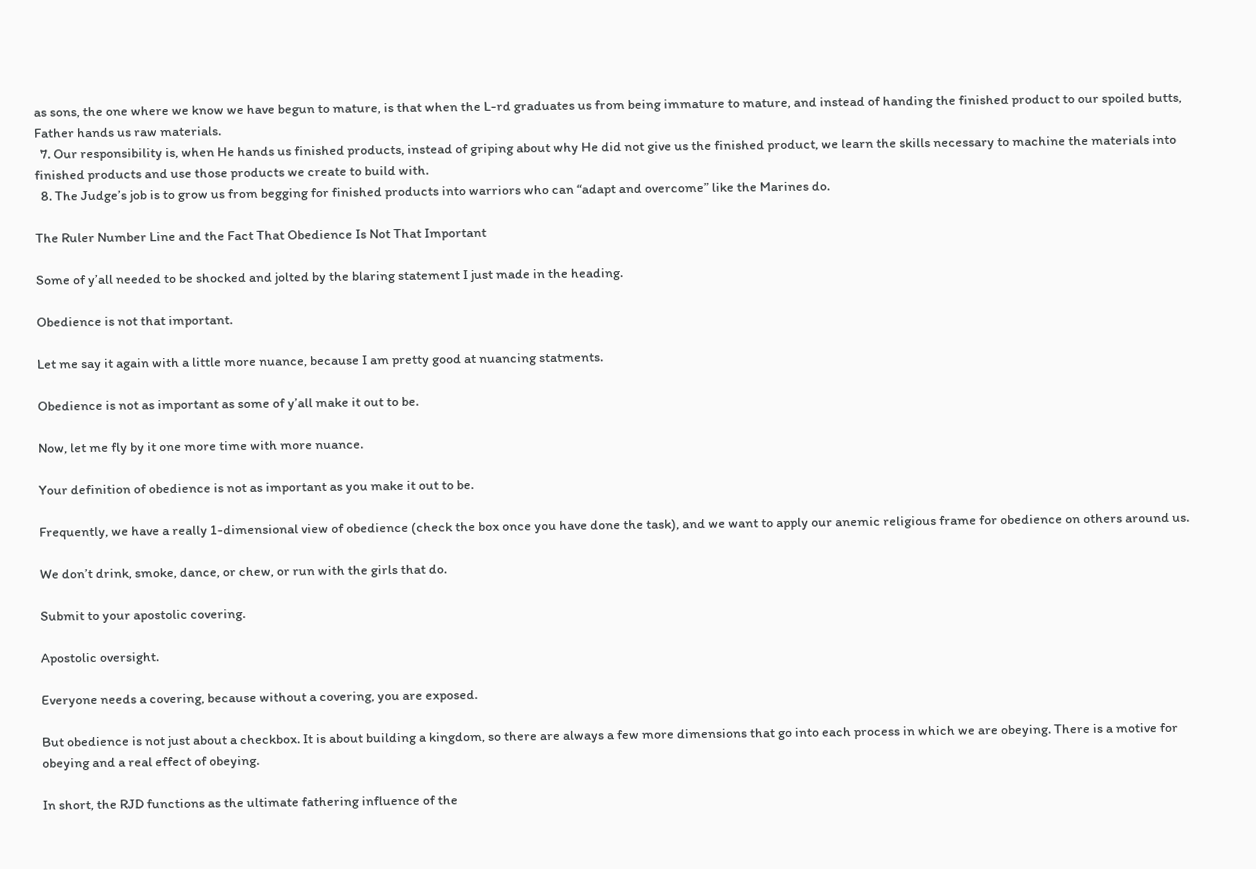as sons, the one where we know we have begun to mature, is that when the L-rd graduates us from being immature to mature, and instead of handing the finished product to our spoiled butts, Father hands us raw materials.
  7. Our responsibility is, when He hands us finished products, instead of griping about why He did not give us the finished product, we learn the skills necessary to machine the materials into finished products and use those products we create to build with.
  8. The Judge’s job is to grow us from begging for finished products into warriors who can “adapt and overcome” like the Marines do.

The Ruler Number Line and the Fact That Obedience Is Not That Important

Some of y’all needed to be shocked and jolted by the blaring statement I just made in the heading.

Obedience is not that important.

Let me say it again with a little more nuance, because I am pretty good at nuancing statments.

Obedience is not as important as some of y’all make it out to be.

Now, let me fly by it one more time with more nuance.

Your definition of obedience is not as important as you make it out to be.

Frequently, we have a really 1-dimensional view of obedience (check the box once you have done the task), and we want to apply our anemic religious frame for obedience on others around us.

We don’t drink, smoke, dance, or chew, or run with the girls that do.

Submit to your apostolic covering.

Apostolic oversight.

Everyone needs a covering, because without a covering, you are exposed.

But obedience is not just about a checkbox. It is about building a kingdom, so there are always a few more dimensions that go into each process in which we are obeying. There is a motive for obeying and a real effect of obeying.

In short, the RJD functions as the ultimate fathering influence of the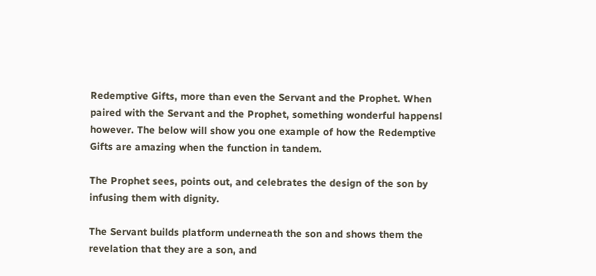Redemptive Gifts, more than even the Servant and the Prophet. When paired with the Servant and the Prophet, something wonderful happensl however. The below will show you one example of how the Redemptive Gifts are amazing when the function in tandem.

The Prophet sees, points out, and celebrates the design of the son by infusing them with dignity.

The Servant builds platform underneath the son and shows them the revelation that they are a son, and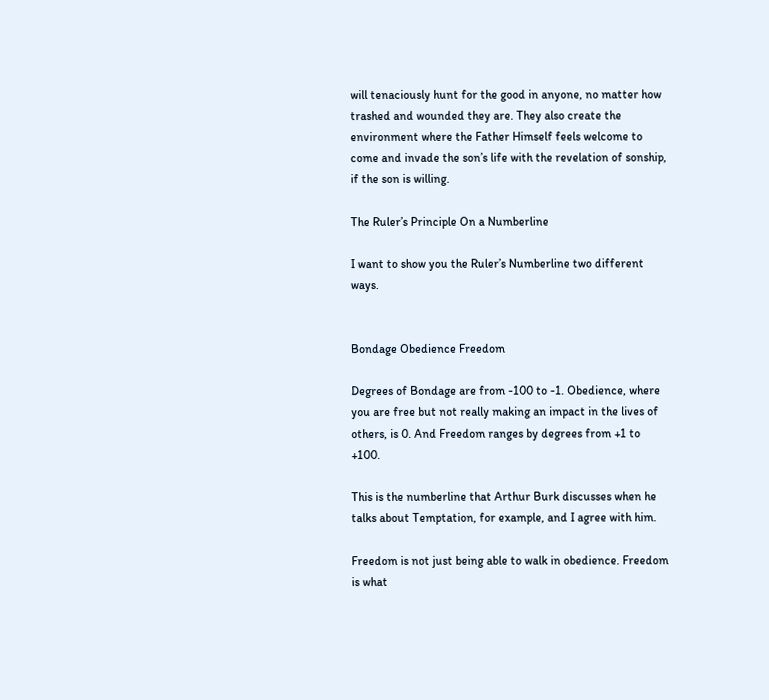will tenaciously hunt for the good in anyone, no matter how trashed and wounded they are. They also create the environment where the Father Himself feels welcome to come and invade the son’s life with the revelation of sonship, if the son is willing.

The Ruler’s Principle On a Numberline

I want to show you the Ruler’s Numberline two different ways.


Bondage Obedience Freedom

Degrees of Bondage are from -100 to -1. Obedience, where you are free but not really making an impact in the lives of others, is 0. And Freedom ranges by degrees from +1 to +100.

This is the numberline that Arthur Burk discusses when he talks about Temptation, for example, and I agree with him.

Freedom is not just being able to walk in obedience. Freedom is what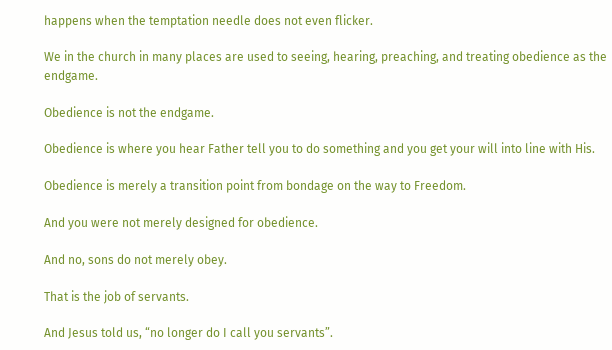happens when the temptation needle does not even flicker.

We in the church in many places are used to seeing, hearing, preaching, and treating obedience as the endgame.

Obedience is not the endgame.

Obedience is where you hear Father tell you to do something and you get your will into line with His.

Obedience is merely a transition point from bondage on the way to Freedom.

And you were not merely designed for obedience.

And no, sons do not merely obey.

That is the job of servants.

And Jesus told us, “no longer do I call you servants”.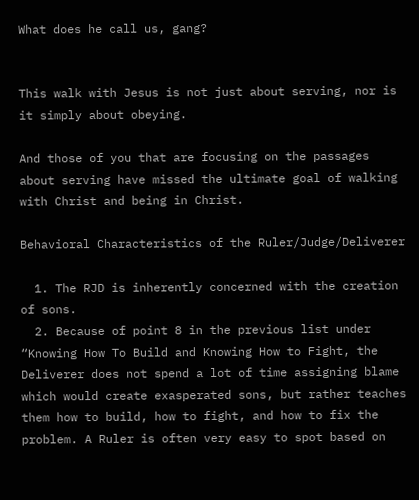What does he call us, gang?


This walk with Jesus is not just about serving, nor is it simply about obeying.

And those of you that are focusing on the passages about serving have missed the ultimate goal of walking with Christ and being in Christ.

Behavioral Characteristics of the Ruler/Judge/Deliverer

  1. The RJD is inherently concerned with the creation of sons.
  2. Because of point 8 in the previous list under “Knowing How To Build and Knowing How to Fight, the Deliverer does not spend a lot of time assigning blame which would create exasperated sons, but rather teaches them how to build, how to fight, and how to fix the problem. A Ruler is often very easy to spot based on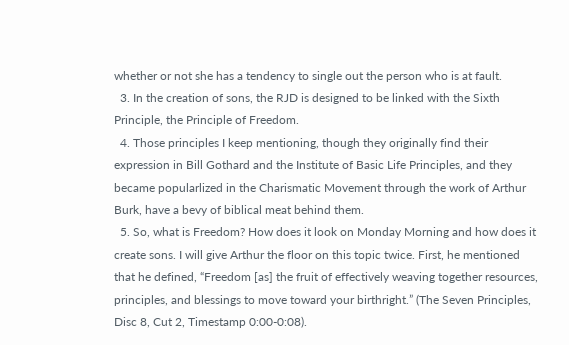whether or not she has a tendency to single out the person who is at fault.
  3. In the creation of sons, the RJD is designed to be linked with the Sixth Principle, the Principle of Freedom.
  4. Those principles I keep mentioning, though they originally find their expression in Bill Gothard and the Institute of Basic Life Principles, and they became popularlized in the Charismatic Movement through the work of Arthur Burk, have a bevy of biblical meat behind them.
  5. So, what is Freedom? How does it look on Monday Morning and how does it create sons. I will give Arthur the floor on this topic twice. First, he mentioned that he defined, “Freedom [as] the fruit of effectively weaving together resources, principles, and blessings to move toward your birthright.” (The Seven Principles, Disc 8, Cut 2, Timestamp 0:00-0:08).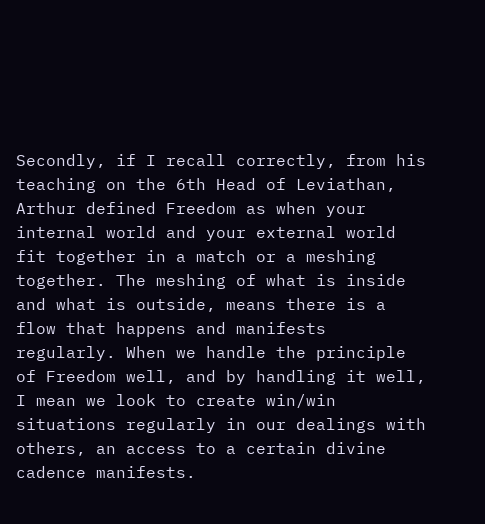Secondly, if I recall correctly, from his teaching on the 6th Head of Leviathan, Arthur defined Freedom as when your internal world and your external world fit together in a match or a meshing together. The meshing of what is inside and what is outside, means there is a flow that happens and manifests regularly. When we handle the principle of Freedom well, and by handling it well, I mean we look to create win/win situations regularly in our dealings with others, an access to a certain divine cadence manifests.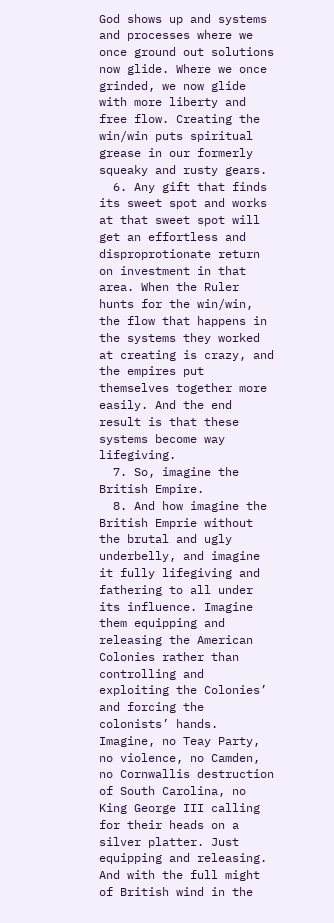God shows up and systems and processes where we once ground out solutions now glide. Where we once grinded, we now glide with more liberty and free flow. Creating the win/win puts spiritual grease in our formerly squeaky and rusty gears.
  6. Any gift that finds its sweet spot and works at that sweet spot will get an effortless and disproprotionate return on investment in that area. When the Ruler hunts for the win/win, the flow that happens in the systems they worked at creating is crazy, and the empires put themselves together more easily. And the end result is that these systems become way lifegiving.
  7. So, imagine the British Empire.
  8. And how imagine the British Emprie without the brutal and ugly underbelly, and imagine it fully lifegiving and fathering to all under its influence. Imagine them equipping and releasing the American Colonies rather than controlling and exploiting the Colonies’ and forcing the colonists’ hands. Imagine, no Teay Party, no violence, no Camden, no Cornwallis destruction of South Carolina, no King George III calling for their heads on a silver platter. Just equipping and releasing. And with the full might of British wind in the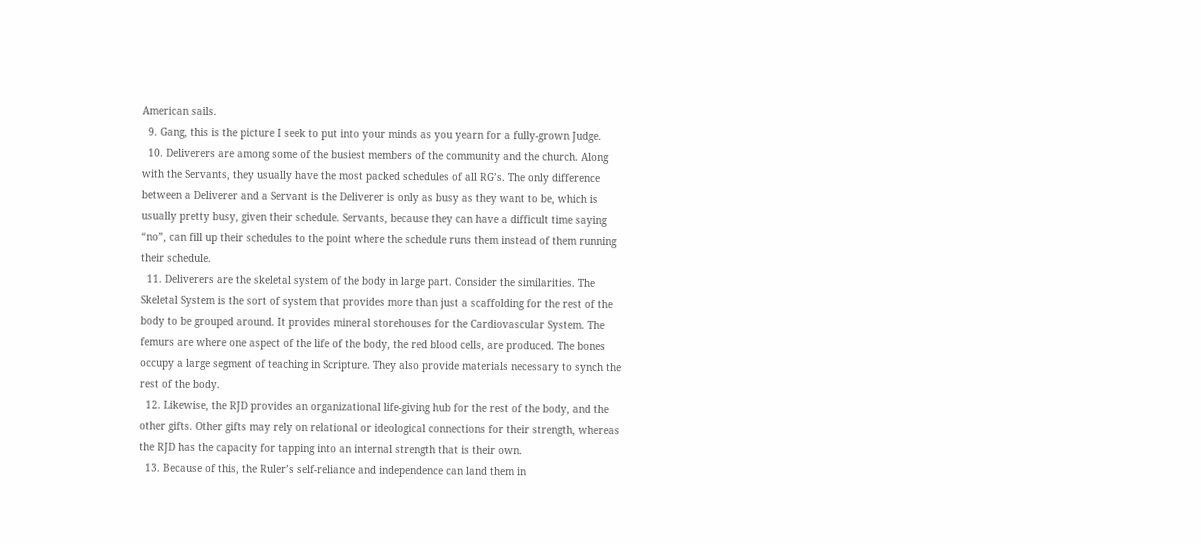American sails.
  9. Gang, this is the picture I seek to put into your minds as you yearn for a fully-grown Judge.
  10. Deliverers are among some of the busiest members of the community and the church. Along with the Servants, they usually have the most packed schedules of all RG’s. The only difference between a Deliverer and a Servant is the Deliverer is only as busy as they want to be, which is usually pretty busy, given their schedule. Servants, because they can have a difficult time saying “no”, can fill up their schedules to the point where the schedule runs them instead of them running their schedule.
  11. Deliverers are the skeletal system of the body in large part. Consider the similarities. The Skeletal System is the sort of system that provides more than just a scaffolding for the rest of the body to be grouped around. It provides mineral storehouses for the Cardiovascular System. The femurs are where one aspect of the life of the body, the red blood cells, are produced. The bones occupy a large segment of teaching in Scripture. They also provide materials necessary to synch the rest of the body.
  12. Likewise, the RJD provides an organizational life-giving hub for the rest of the body, and the other gifts. Other gifts may rely on relational or ideological connections for their strength, whereas the RJD has the capacity for tapping into an internal strength that is their own.
  13. Because of this, the Ruler’s self-reliance and independence can land them in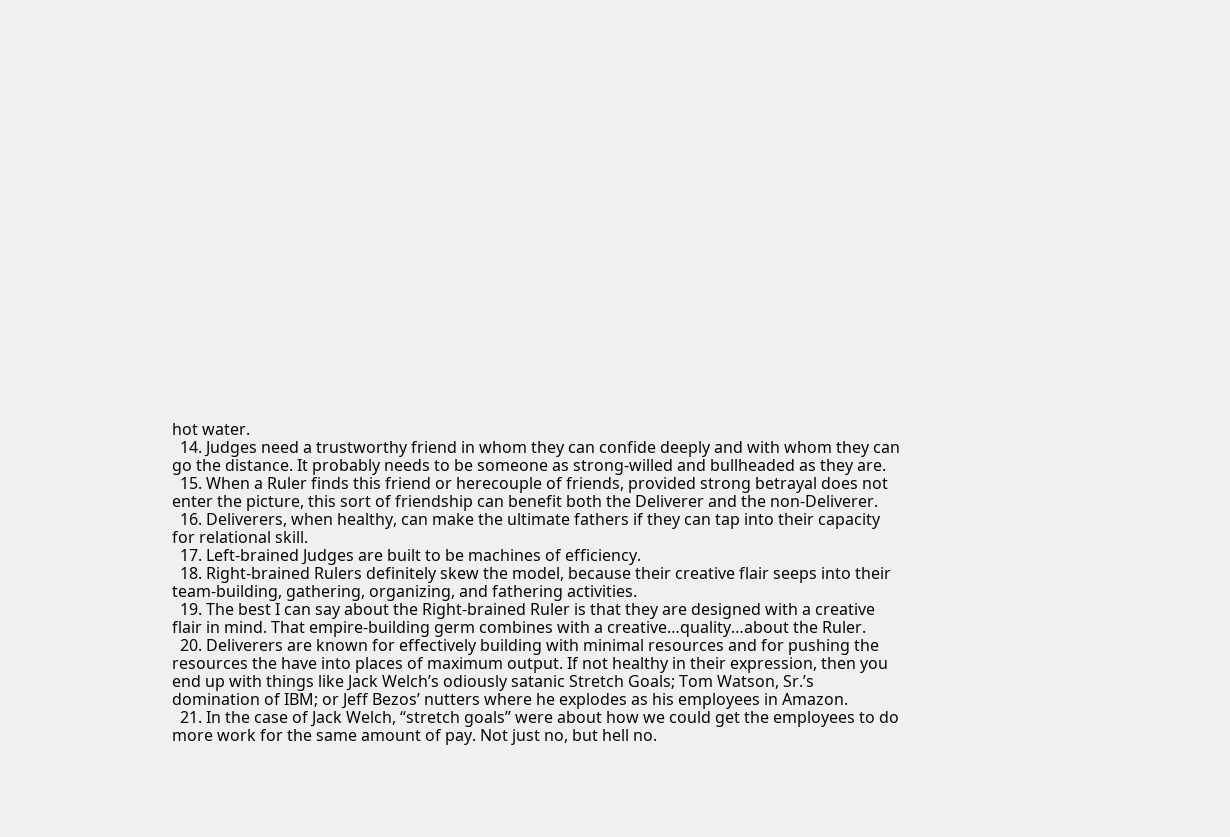hot water.
  14. Judges need a trustworthy friend in whom they can confide deeply and with whom they can go the distance. It probably needs to be someone as strong-willed and bullheaded as they are.
  15. When a Ruler finds this friend or herecouple of friends, provided strong betrayal does not enter the picture, this sort of friendship can benefit both the Deliverer and the non-Deliverer.
  16. Deliverers, when healthy, can make the ultimate fathers if they can tap into their capacity for relational skill.
  17. Left-brained Judges are built to be machines of efficiency.
  18. Right-brained Rulers definitely skew the model, because their creative flair seeps into their team-building, gathering, organizing, and fathering activities.
  19. The best I can say about the Right-brained Ruler is that they are designed with a creative flair in mind. That empire-building germ combines with a creative…quality…about the Ruler.
  20. Deliverers are known for effectively building with minimal resources and for pushing the resources the have into places of maximum output. If not healthy in their expression, then you end up with things like Jack Welch’s odiously satanic Stretch Goals; Tom Watson, Sr.’s domination of IBM; or Jeff Bezos’ nutters where he explodes as his employees in Amazon.
  21. In the case of Jack Welch, “stretch goals” were about how we could get the employees to do more work for the same amount of pay. Not just no, but hell no.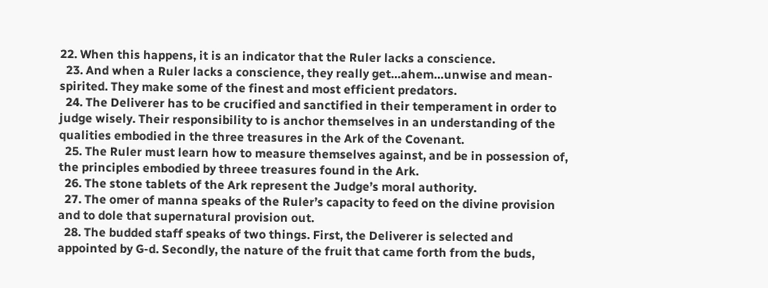22. When this happens, it is an indicator that the Ruler lacks a conscience.
  23. And when a Ruler lacks a conscience, they really get…ahem…unwise and mean-spirited. They make some of the finest and most efficient predators.
  24. The Deliverer has to be crucified and sanctified in their temperament in order to judge wisely. Their responsibility to is anchor themselves in an understanding of the qualities embodied in the three treasures in the Ark of the Covenant.
  25. The Ruler must learn how to measure themselves against, and be in possession of, the principles embodied by threee treasures found in the Ark.
  26. The stone tablets of the Ark represent the Judge’s moral authority.
  27. The omer of manna speaks of the Ruler’s capacity to feed on the divine provision and to dole that supernatural provision out.
  28. The budded staff speaks of two things. First, the Deliverer is selected and appointed by G-d. Secondly, the nature of the fruit that came forth from the buds,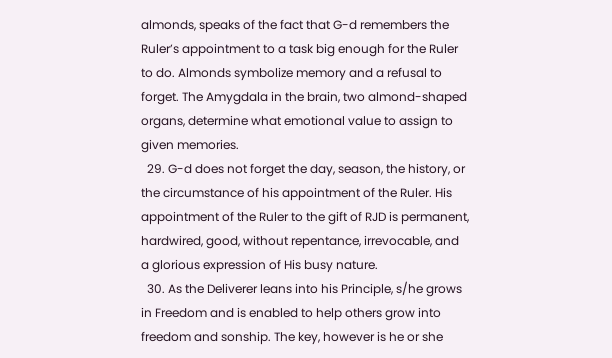almonds, speaks of the fact that G-d remembers the Ruler’s appointment to a task big enough for the Ruler to do. Almonds symbolize memory and a refusal to forget. The Amygdala in the brain, two almond-shaped organs, determine what emotional value to assign to given memories.
  29. G-d does not forget the day, season, the history, or the circumstance of his appointment of the Ruler. His appointment of the Ruler to the gift of RJD is permanent, hardwired, good, without repentance, irrevocable, and a glorious expression of His busy nature.
  30. As the Deliverer leans into his Principle, s/he grows in Freedom and is enabled to help others grow into freedom and sonship. The key, however is he or she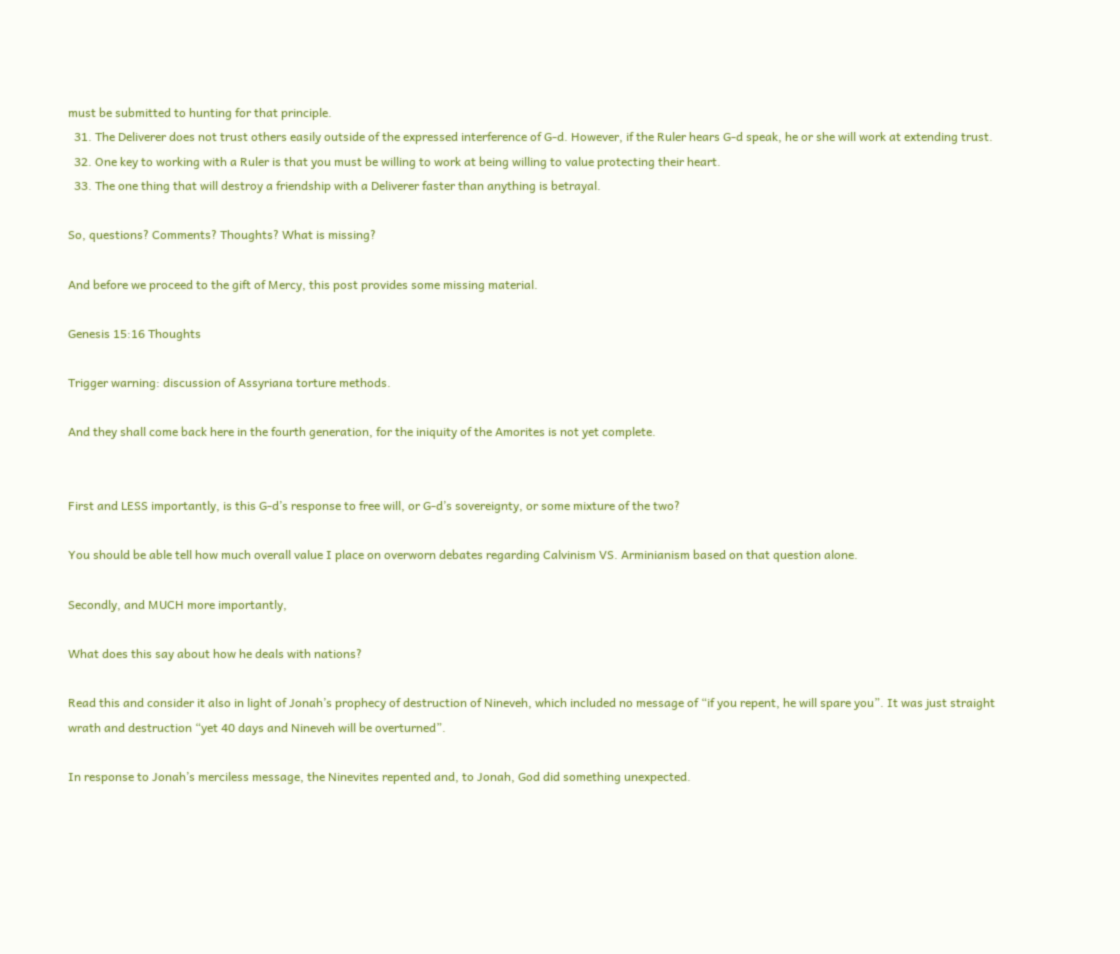must be submitted to hunting for that principle.
  31. The Deliverer does not trust others easily outside of the expressed interference of G-d. However, if the Ruler hears G-d speak, he or she will work at extending trust.
  32. One key to working with a Ruler is that you must be willing to work at being willing to value protecting their heart.
  33. The one thing that will destroy a friendship with a Deliverer faster than anything is betrayal.

So, questions? Comments? Thoughts? What is missing?

And before we proceed to the gift of Mercy, this post provides some missing material.

Genesis 15:16 Thoughts

Trigger warning: discussion of Assyriana torture methods.

And they shall come back here in the fourth generation, for the iniquity of the Amorites is not yet complete.


First and LESS importantly, is this G-d’s response to free will, or G-d’s sovereignty, or some mixture of the two?

You should be able tell how much overall value I place on overworn debates regarding Calvinism VS. Arminianism based on that question alone.

Secondly, and MUCH more importantly,

What does this say about how he deals with nations?

Read this and consider it also in light of Jonah’s prophecy of destruction of Nineveh, which included no message of “if you repent, he will spare you”. It was just straight wrath and destruction “yet 40 days and Nineveh will be overturned”.

In response to Jonah’s merciless message, the Ninevites repented and, to Jonah, God did something unexpected.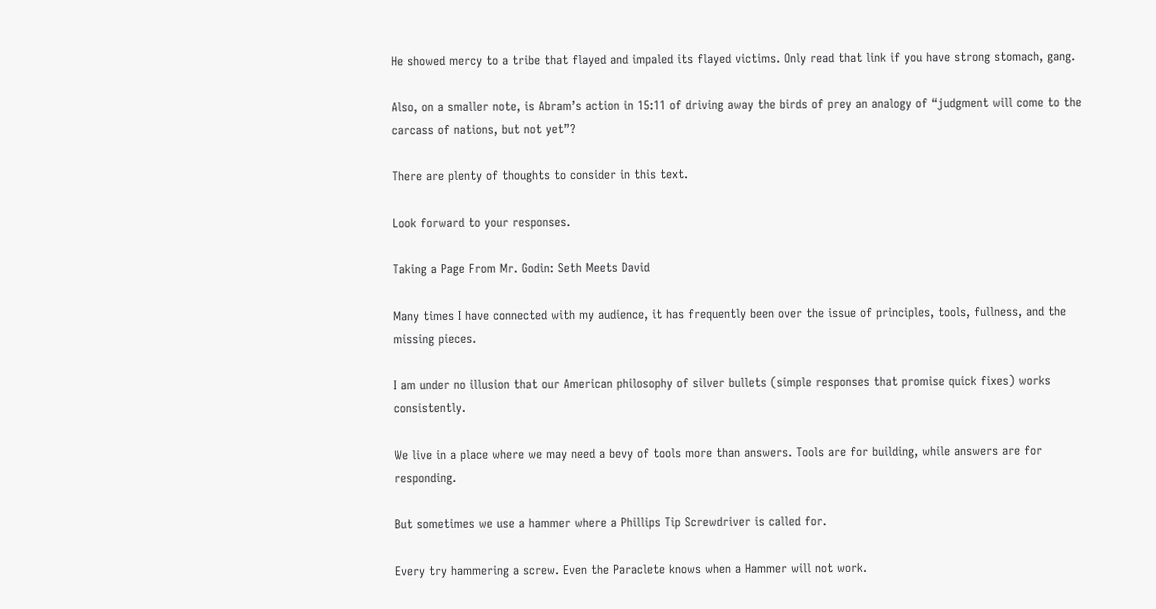He showed mercy to a tribe that flayed and impaled its flayed victims. Only read that link if you have strong stomach, gang.

Also, on a smaller note, is Abram’s action in 15:11 of driving away the birds of prey an analogy of “judgment will come to the carcass of nations, but not yet”?

There are plenty of thoughts to consider in this text.

Look forward to your responses.

Taking a Page From Mr. Godin: Seth Meets David

Many times I have connected with my audience, it has frequently been over the issue of principles, tools, fullness, and the missing pieces.

I am under no illusion that our American philosophy of silver bullets (simple responses that promise quick fixes) works consistently.

We live in a place where we may need a bevy of tools more than answers. Tools are for building, while answers are for responding.

But sometimes we use a hammer where a Phillips Tip Screwdriver is called for.

Every try hammering a screw. Even the Paraclete knows when a Hammer will not work.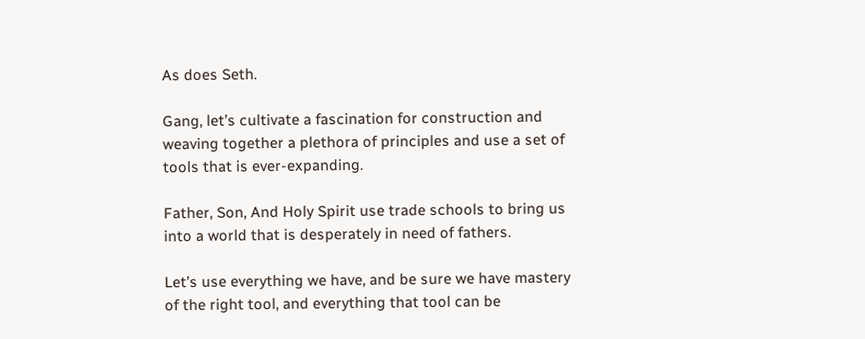As does Seth.

Gang, let’s cultivate a fascination for construction and weaving together a plethora of principles and use a set of tools that is ever-expanding.

Father, Son, And Holy Spirit use trade schools to bring us into a world that is desperately in need of fathers.

Let’s use everything we have, and be sure we have mastery of the right tool, and everything that tool can be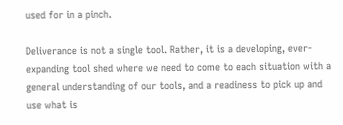used for in a pinch.

Deliverance is not a single tool. Rather, it is a developing, ever-expanding tool shed where we need to come to each situation with a general understanding of our tools, and a readiness to pick up and use what is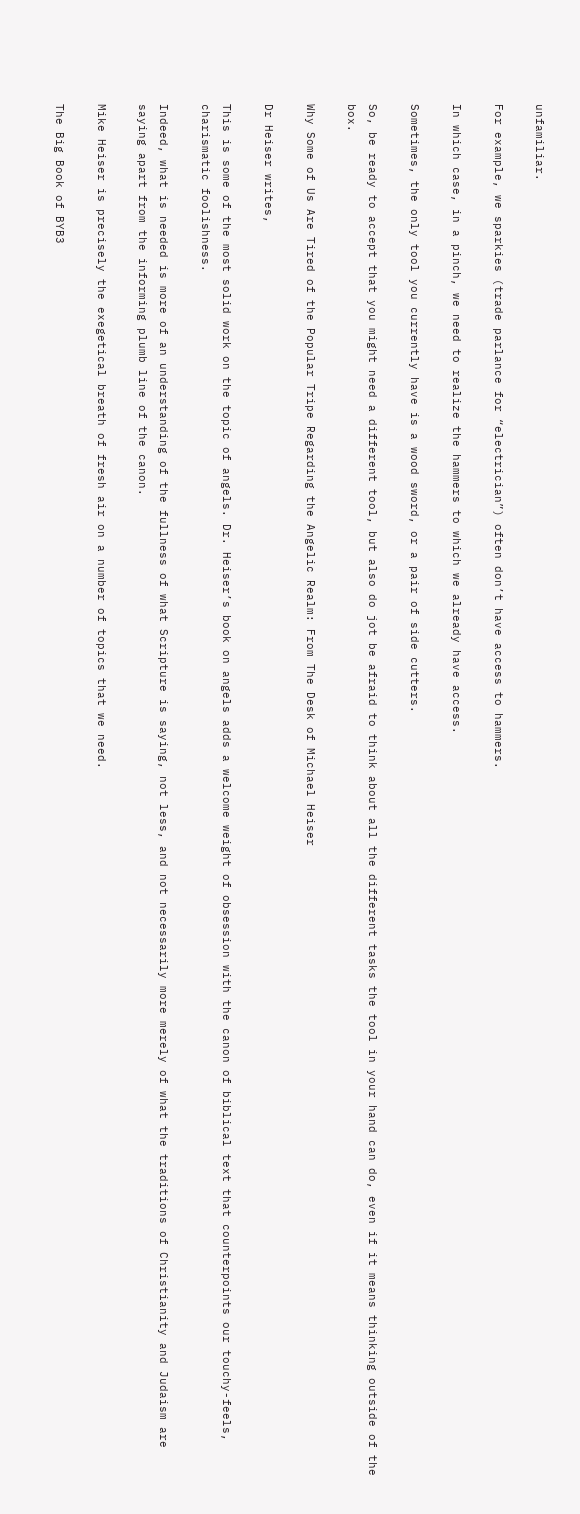unfamiliar.

For example, we sparkies (trade parlance for “electrician”) often don’t have access to hammers.

In which case, in a pinch, we need to realize the hammers to which we already have access.

Sometimes, the only tool you currently have is a wood sword, or a pair of side cutters.

So, be ready to accept that you might need a different tool, but also do jot be afraid to think about all the different tasks the tool in your hand can do, even if it means thinking outside of the box.

Why Some of Us Are Tired of the Popular Tripe Regarding the Angelic Realm: From The Desk of Michael Heiser

Dr Heiser writes,

This is some of the most solid work on the topic of angels. Dr. Heiser’s book on angels adds a welcome weight of obsession with the canon of biblical text that counterpoints our touchy-feels, charismatic foolishness.

Indeed, what is needed is more of an understanding of the fullness of what Scripture is saying, not less, and not necessarily more merely of what the traditions of Christianity and Judaism are saying apart from the informing plumb line of the canon.

Mike Heiser is precisely the exegetical breath of fresh air on a number of topics that we need.

The Big Book of BYB3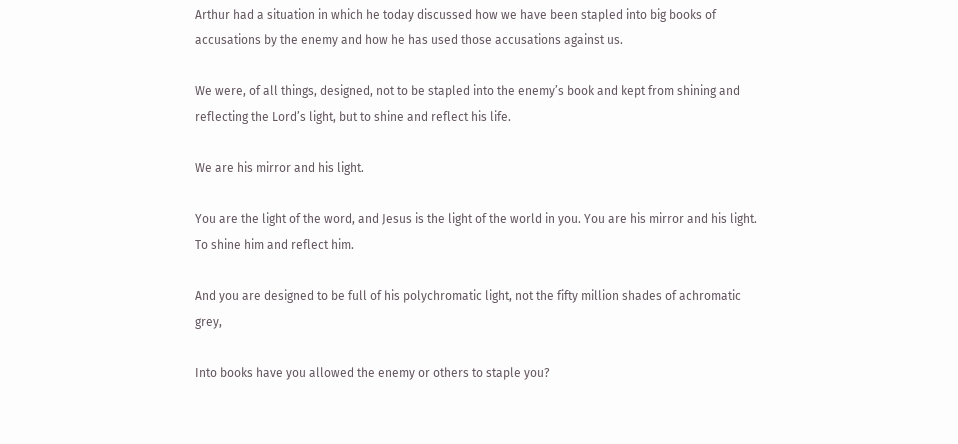Arthur had a situation in which he today discussed how we have been stapled into big books of accusations by the enemy and how he has used those accusations against us.

We were, of all things, designed, not to be stapled into the enemy’s book and kept from shining and reflecting the Lord’s light, but to shine and reflect his life.

We are his mirror and his light.

You are the light of the word, and Jesus is the light of the world in you. You are his mirror and his light. To shine him and reflect him.

And you are designed to be full of his polychromatic light, not the fifty million shades of achromatic grey,

Into books have you allowed the enemy or others to staple you?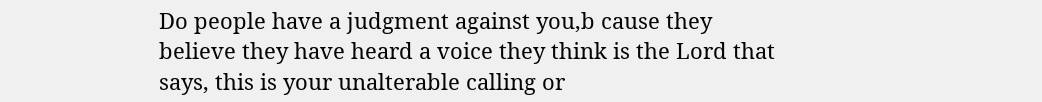Do people have a judgment against you,b cause they believe they have heard a voice they think is the Lord that says, this is your unalterable calling or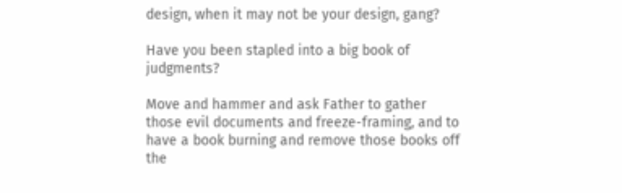design, when it may not be your design, gang?

Have you been stapled into a big book of judgments?

Move and hammer and ask Father to gather those evil documents and freeze-framing, and to have a book burning and remove those books off the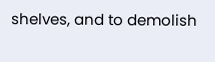shelves, and to demolish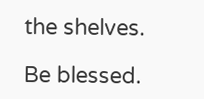the shelves.

Be blessed.